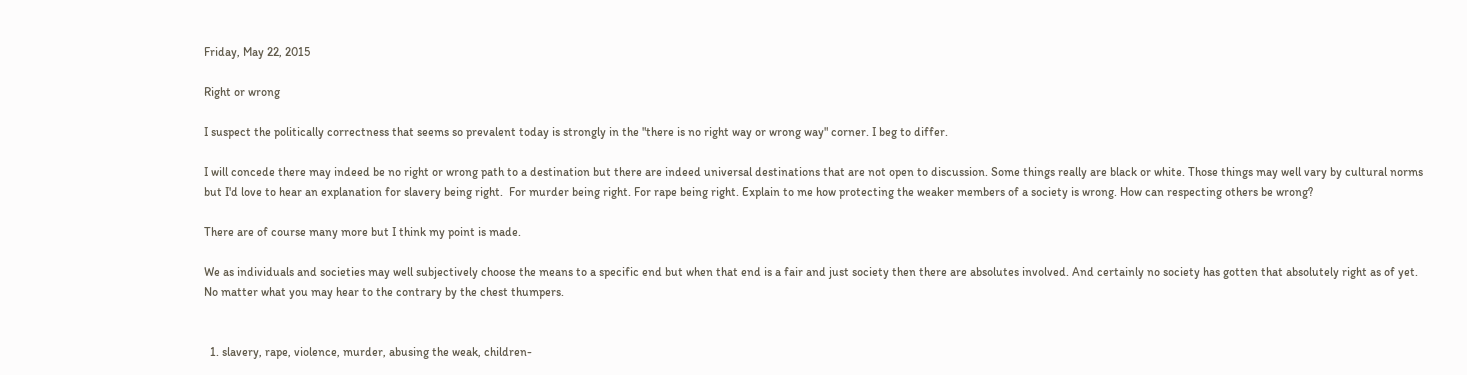Friday, May 22, 2015

Right or wrong

I suspect the politically correctness that seems so prevalent today is strongly in the "there is no right way or wrong way" corner. I beg to differ.

I will concede there may indeed be no right or wrong path to a destination but there are indeed universal destinations that are not open to discussion. Some things really are black or white. Those things may well vary by cultural norms but I'd love to hear an explanation for slavery being right.  For murder being right. For rape being right. Explain to me how protecting the weaker members of a society is wrong. How can respecting others be wrong?

There are of course many more but I think my point is made.

We as individuals and societies may well subjectively choose the means to a specific end but when that end is a fair and just society then there are absolutes involved. And certainly no society has gotten that absolutely right as of yet. No matter what you may hear to the contrary by the chest thumpers.


  1. slavery, rape, violence, murder, abusing the weak, children-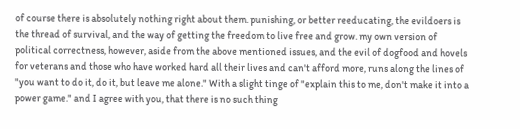of course there is absolutely nothing right about them. punishing, or better reeducating, the evildoers is the thread of survival, and the way of getting the freedom to live free and grow. my own version of political correctness, however, aside from the above mentioned issues, and the evil of dogfood and hovels for veterans and those who have worked hard all their lives and can't afford more, runs along the lines of "you want to do it, do it, but leave me alone." With a slight tinge of "explain this to me, don't make it into a power game." and I agree with you, that there is no such thing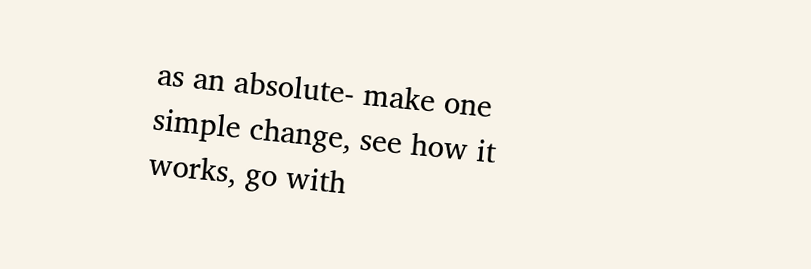as an absolute- make one simple change, see how it works, go with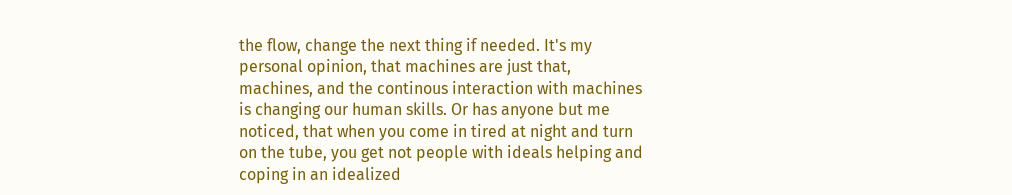the flow, change the next thing if needed. It's my personal opinion, that machines are just that, machines, and the continous interaction with machines is changing our human skills. Or has anyone but me noticed, that when you come in tired at night and turn on the tube, you get not people with ideals helping and coping in an idealized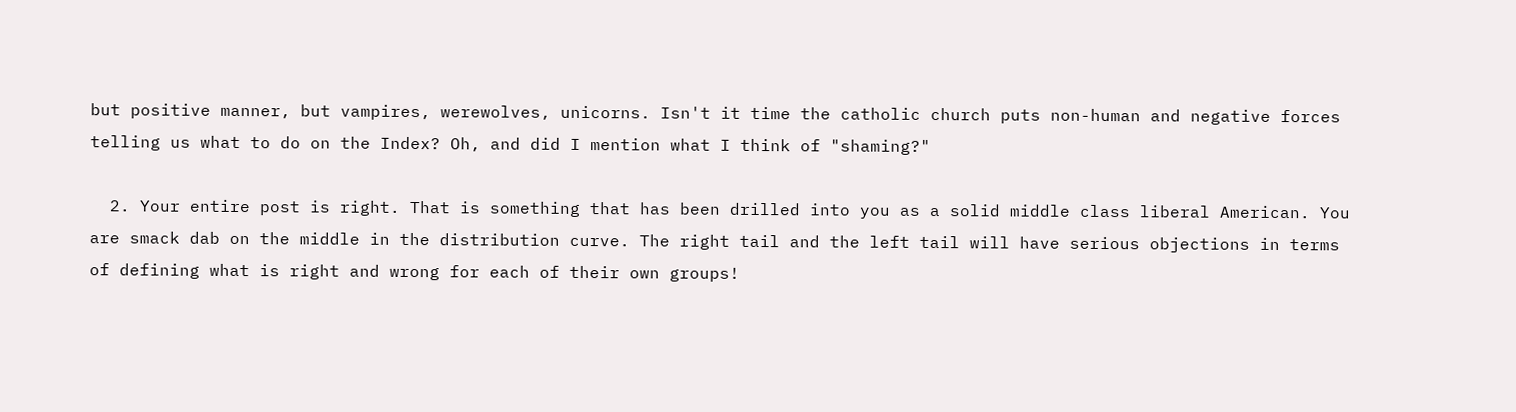but positive manner, but vampires, werewolves, unicorns. Isn't it time the catholic church puts non-human and negative forces telling us what to do on the Index? Oh, and did I mention what I think of "shaming?"

  2. Your entire post is right. That is something that has been drilled into you as a solid middle class liberal American. You are smack dab on the middle in the distribution curve. The right tail and the left tail will have serious objections in terms of defining what is right and wrong for each of their own groups!